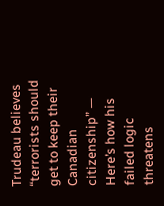Trudeau believes “terrorists should get to keep their Canadian citizenship” — Here’s how his failed logic threatens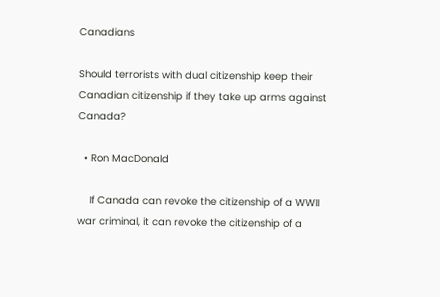Canadians

Should terrorists with dual citizenship keep their Canadian citizenship if they take up arms against Canada?

  • Ron MacDonald

    If Canada can revoke the citizenship of a WWII war criminal, it can revoke the citizenship of a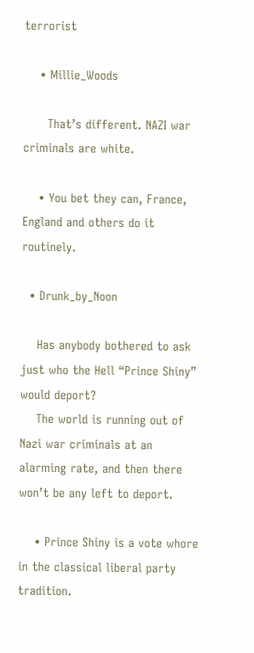terrorist

    • Millie_Woods

      That’s different. NAZI war criminals are white.

    • You bet they can, France, England and others do it routinely.

  • Drunk_by_Noon

    Has anybody bothered to ask just who the Hell “Prince Shiny” would deport?
    The world is running out of Nazi war criminals at an alarming rate, and then there won’t be any left to deport.

    • Prince Shiny is a vote whore in the classical liberal party tradition.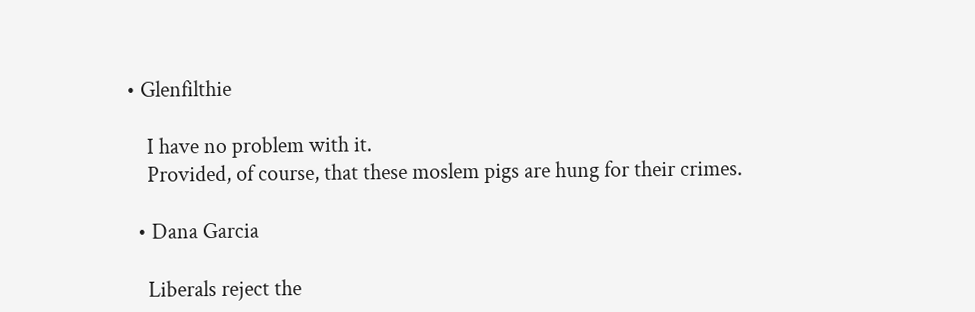• Glenfilthie

    I have no problem with it.
    Provided, of course, that these moslem pigs are hung for their crimes.

  • Dana Garcia

    Liberals reject the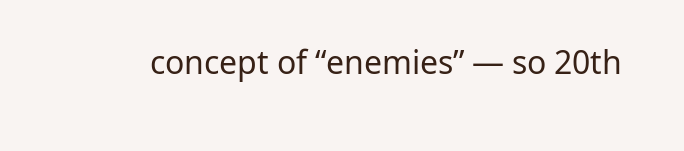concept of “enemies” — so 20th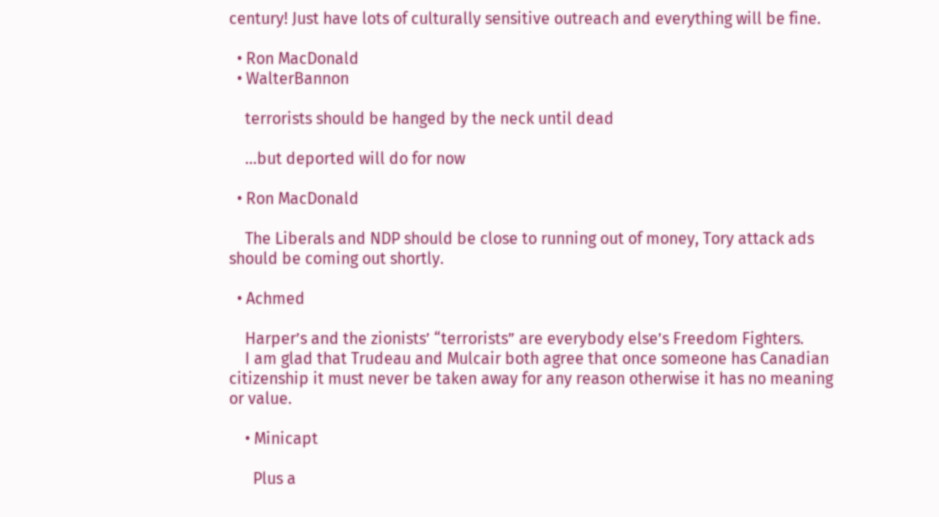century! Just have lots of culturally sensitive outreach and everything will be fine.

  • Ron MacDonald
  • WalterBannon

    terrorists should be hanged by the neck until dead

    …but deported will do for now

  • Ron MacDonald

    The Liberals and NDP should be close to running out of money, Tory attack ads should be coming out shortly.

  • Achmed

    Harper’s and the zionists’ “terrorists” are everybody else’s Freedom Fighters.
    I am glad that Trudeau and Mulcair both agree that once someone has Canadian citizenship it must never be taken away for any reason otherwise it has no meaning or value.

    • Minicapt

      Plus a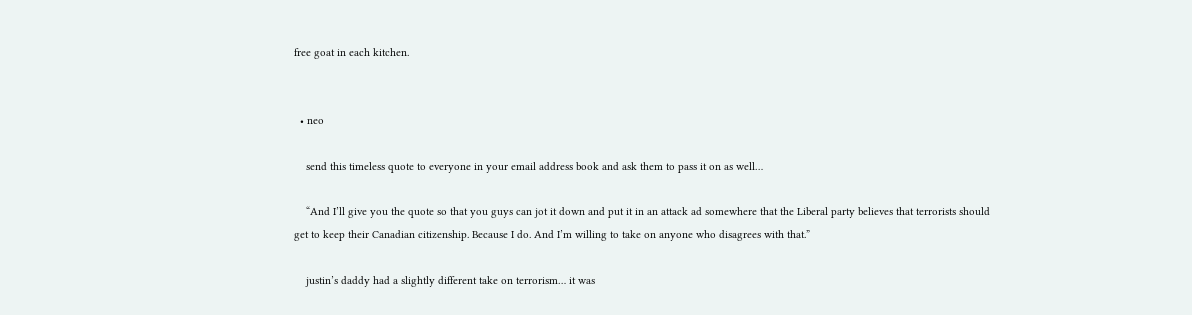free goat in each kitchen.


  • neo

    send this timeless quote to everyone in your email address book and ask them to pass it on as well…

    “And I’ll give you the quote so that you guys can jot it down and put it in an attack ad somewhere that the Liberal party believes that terrorists should get to keep their Canadian citizenship. Because I do. And I’m willing to take on anyone who disagrees with that.”

    justin’s daddy had a slightly different take on terrorism… it was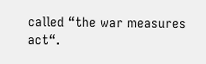called “the war measures act“.